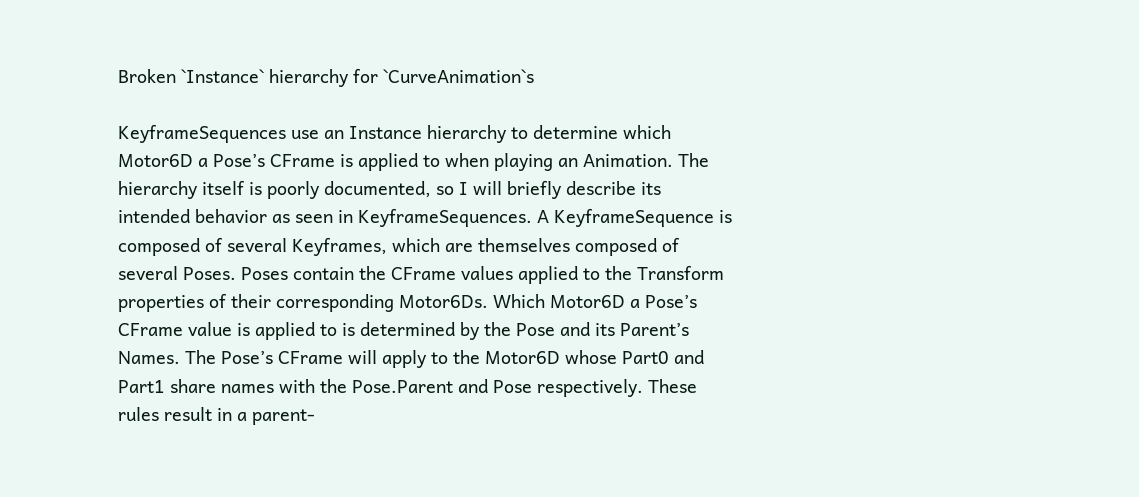Broken `Instance` hierarchy for `CurveAnimation`s

KeyframeSequences use an Instance hierarchy to determine which Motor6D a Pose’s CFrame is applied to when playing an Animation. The hierarchy itself is poorly documented, so I will briefly describe its intended behavior as seen in KeyframeSequences. A KeyframeSequence is composed of several Keyframes, which are themselves composed of several Poses. Poses contain the CFrame values applied to the Transform properties of their corresponding Motor6Ds. Which Motor6D a Pose’s CFrame value is applied to is determined by the Pose and its Parent’s Names. The Pose’s CFrame will apply to the Motor6D whose Part0 and Part1 share names with the Pose.Parent and Pose respectively. These rules result in a parent-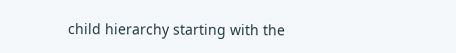child hierarchy starting with the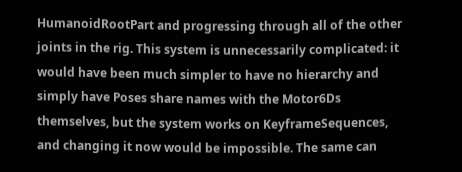HumanoidRootPart and progressing through all of the other joints in the rig. This system is unnecessarily complicated: it would have been much simpler to have no hierarchy and simply have Poses share names with the Motor6Ds themselves, but the system works on KeyframeSequences, and changing it now would be impossible. The same can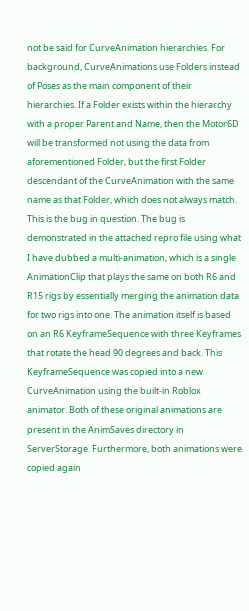not be said for CurveAnimation hierarchies. For background, CurveAnimations use Folders instead of Poses as the main component of their hierarchies. If a Folder exists within the hierarchy with a proper Parent and Name, then the Motor6D will be transformed not using the data from aforementioned Folder, but the first Folder descendant of the CurveAnimation with the same name as that Folder, which does not always match. This is the bug in question. The bug is demonstrated in the attached repro file using what I have dubbed a multi-animation, which is a single AnimationClip that plays the same on both R6 and R15 rigs by essentially merging the animation data for two rigs into one. The animation itself is based on an R6 KeyframeSequence with three Keyframes that rotate the head 90 degrees and back. This KeyframeSequence was copied into a new CurveAnimation using the built-in Roblox animator. Both of these original animations are present in the AnimSaves directory in ServerStorage. Furthermore, both animations were copied again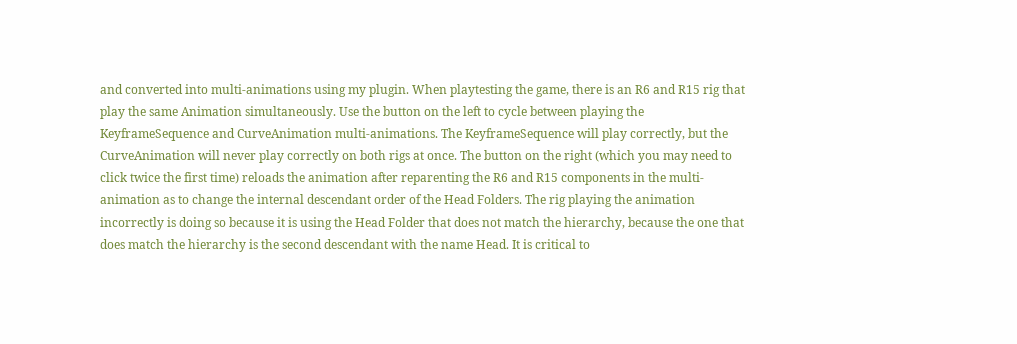and converted into multi-animations using my plugin. When playtesting the game, there is an R6 and R15 rig that play the same Animation simultaneously. Use the button on the left to cycle between playing the KeyframeSequence and CurveAnimation multi-animations. The KeyframeSequence will play correctly, but the CurveAnimation will never play correctly on both rigs at once. The button on the right (which you may need to click twice the first time) reloads the animation after reparenting the R6 and R15 components in the multi-animation as to change the internal descendant order of the Head Folders. The rig playing the animation incorrectly is doing so because it is using the Head Folder that does not match the hierarchy, because the one that does match the hierarchy is the second descendant with the name Head. It is critical to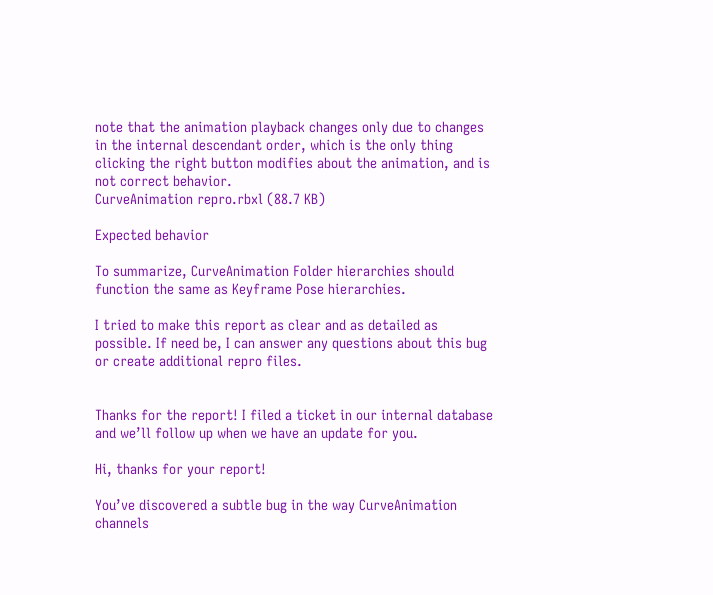note that the animation playback changes only due to changes in the internal descendant order, which is the only thing clicking the right button modifies about the animation, and is not correct behavior.
CurveAnimation repro.rbxl (88.7 KB)

Expected behavior

To summarize, CurveAnimation Folder hierarchies should function the same as Keyframe Pose hierarchies.

I tried to make this report as clear and as detailed as possible. If need be, I can answer any questions about this bug or create additional repro files.


Thanks for the report! I filed a ticket in our internal database and we’ll follow up when we have an update for you.

Hi, thanks for your report!

You’ve discovered a subtle bug in the way CurveAnimation channels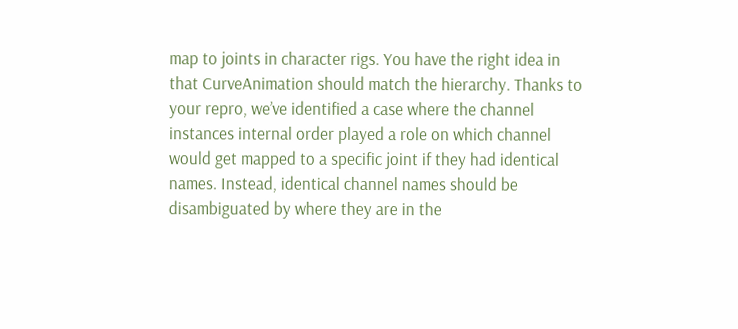map to joints in character rigs. You have the right idea in that CurveAnimation should match the hierarchy. Thanks to your repro, we’ve identified a case where the channel instances internal order played a role on which channel would get mapped to a specific joint if they had identical names. Instead, identical channel names should be disambiguated by where they are in the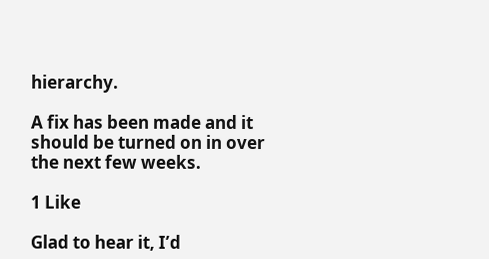hierarchy.

A fix has been made and it should be turned on in over the next few weeks.

1 Like

Glad to hear it, I’d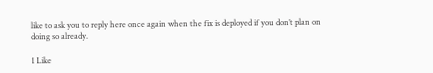like to ask you to reply here once again when the fix is deployed if you don’t plan on doing so already.

1 Like